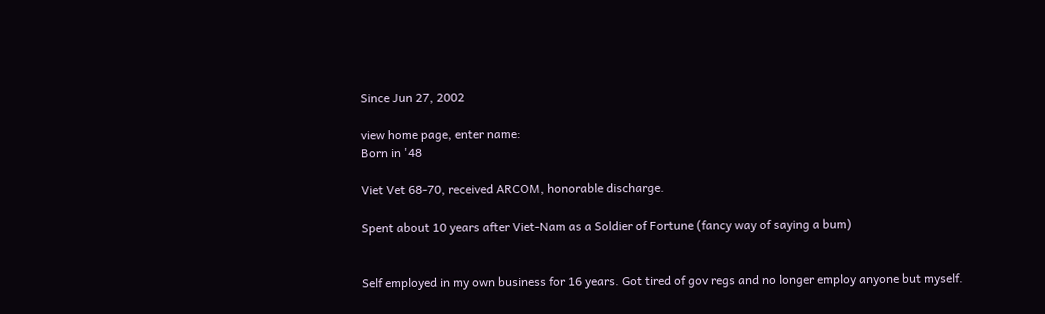Since Jun 27, 2002

view home page, enter name:
Born in '48

Viet Vet 68-70, received ARCOM, honorable discharge.

Spent about 10 years after Viet-Nam as a Soldier of Fortune (fancy way of saying a bum)


Self employed in my own business for 16 years. Got tired of gov regs and no longer employ anyone but myself.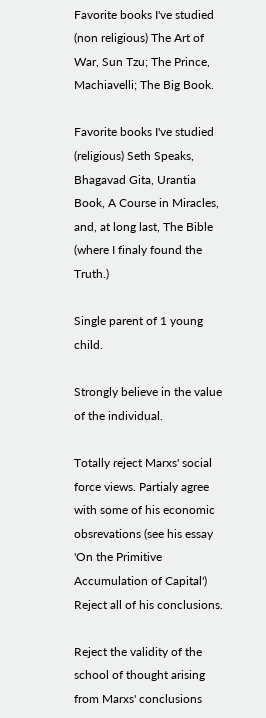Favorite books I've studied (non religious) The Art of War, Sun Tzu; The Prince, Machiavelli; The Big Book.

Favorite books I've studied (religious) Seth Speaks, Bhagavad Gita, Urantia Book, A Course in Miracles, and, at long last, The Bible (where I finaly found the Truth.)

Single parent of 1 young child.

Strongly believe in the value of the individual.

Totally reject Marxs' social force views. Partialy agree with some of his economic obsrevations (see his essay 'On the Primitive Accumulation of Capital') Reject all of his conclusions.

Reject the validity of the school of thought arising from Marxs' conclusions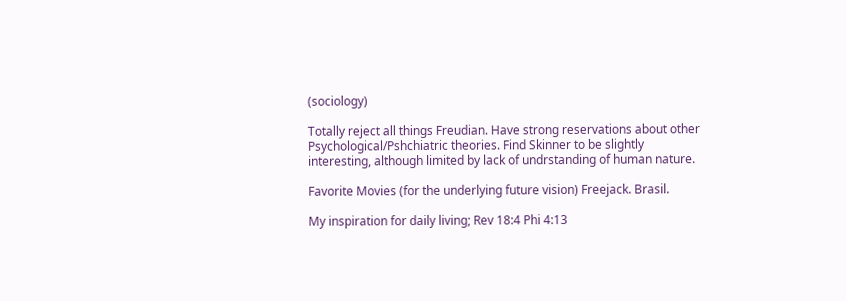(sociology)

Totally reject all things Freudian. Have strong reservations about other Psychological/Pshchiatric theories. Find Skinner to be slightly interesting, although limited by lack of undrstanding of human nature.

Favorite Movies (for the underlying future vision) Freejack. Brasil.

My inspiration for daily living; Rev 18:4 Phi 4:13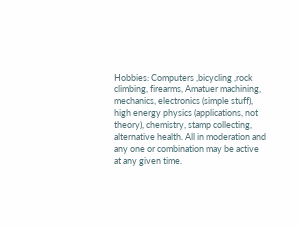Hobbies: Computers ,bicycling ,rock climbing, firearms, Amatuer machining, mechanics, electronics (simple stuff), high energy physics (applications, not theory), chemistry, stamp collecting, alternative health. All in moderation and any one or combination may be active at any given time.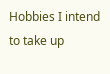Hobbies I intend to take up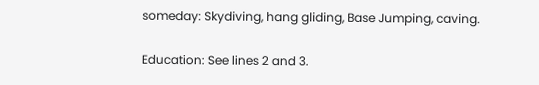someday: Skydiving, hang gliding, Base Jumping, caving.

Education: See lines 2 and 3.